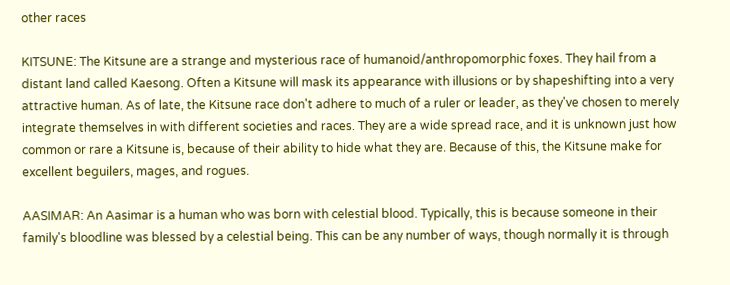other races

KITSUNE: The Kitsune are a strange and mysterious race of humanoid/anthropomorphic foxes. They hail from a distant land called Kaesong. Often a Kitsune will mask its appearance with illusions or by shapeshifting into a very attractive human. As of late, the Kitsune race don't adhere to much of a ruler or leader, as they've chosen to merely integrate themselves in with different societies and races. They are a wide spread race, and it is unknown just how common or rare a Kitsune is, because of their ability to hide what they are. Because of this, the Kitsune make for excellent beguilers, mages, and rogues.

AASIMAR: An Aasimar is a human who was born with celestial blood. Typically, this is because someone in their family's bloodline was blessed by a celestial being. This can be any number of ways, though normally it is through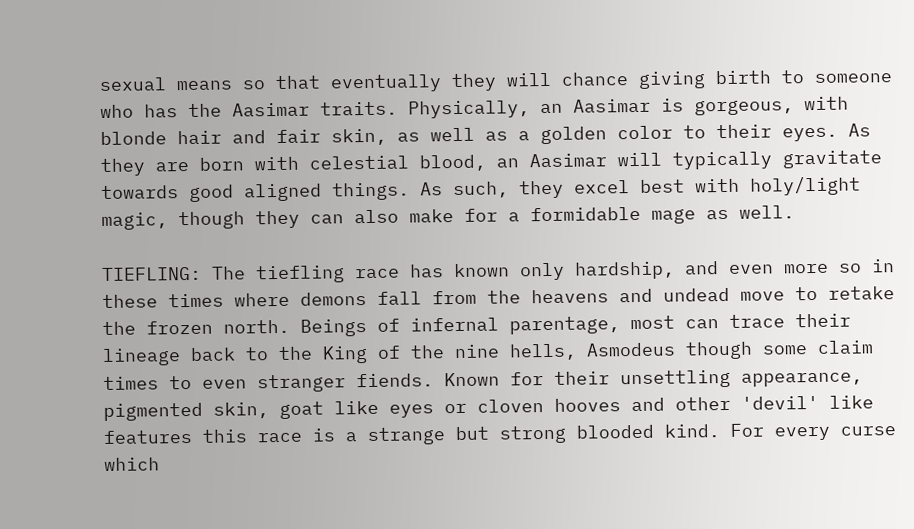sexual means so that eventually they will chance giving birth to someone who has the Aasimar traits. Physically, an Aasimar is gorgeous, with blonde hair and fair skin, as well as a golden color to their eyes. As they are born with celestial blood, an Aasimar will typically gravitate towards good aligned things. As such, they excel best with holy/light magic, though they can also make for a formidable mage as well.

TIEFLING: The tiefling race has known only hardship, and even more so in these times where demons fall from the heavens and undead move to retake the frozen north. Beings of infernal parentage, most can trace their lineage back to the King of the nine hells, Asmodeus though some claim times to even stranger fiends. Known for their unsettling appearance, pigmented skin, goat like eyes or cloven hooves and other 'devil' like features this race is a strange but strong blooded kind. For every curse which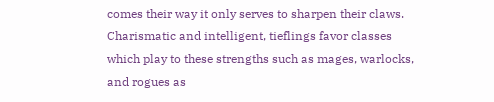comes their way it only serves to sharpen their claws. Charismatic and intelligent, tieflings favor classes which play to these strengths such as mages, warlocks, and rogues as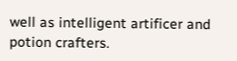well as intelligent artificer and potion crafters.